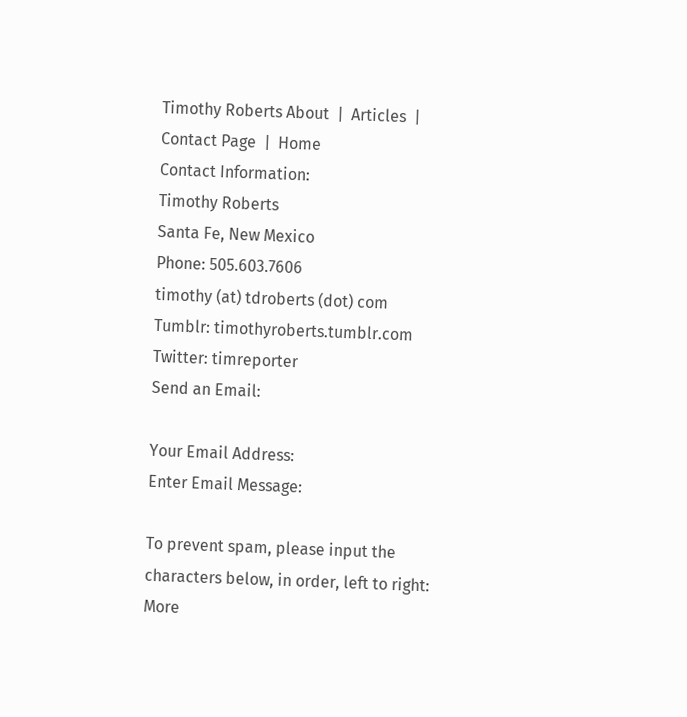Timothy Roberts About  |  Articles  |  Contact Page  |  Home
Contact Information:
Timothy Roberts
Santa Fe, New Mexico
Phone: 505.603.7606
timothy (at) tdroberts (dot) com
Tumblr: timothyroberts.tumblr.com
Twitter: timreporter
Send an Email:

Your Email Address:
Enter Email Message:

To prevent spam, please input the characters below, in order, left to right:
More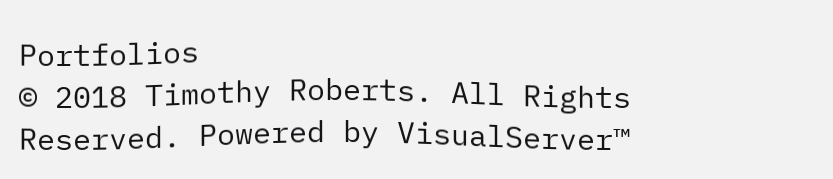Portfolios
© 2018 Timothy Roberts. All Rights Reserved. Powered by VisualServer™